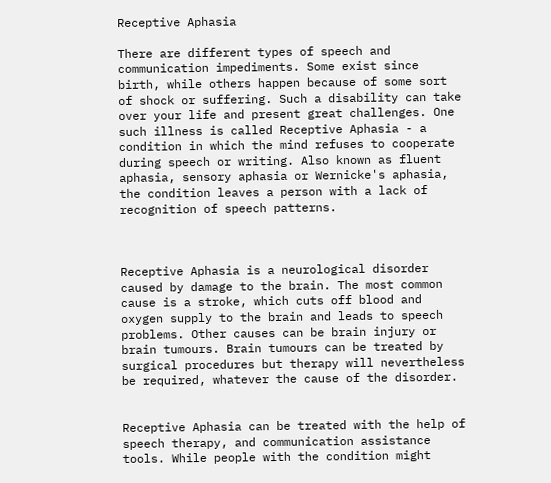Receptive Aphasia

There are different types of speech and communication impediments. Some exist since birth, while others happen because of some sort of shock or suffering. Such a disability can take over your life and present great challenges. One such illness is called Receptive Aphasia - a condition in which the mind refuses to cooperate during speech or writing. Also known as fluent aphasia, sensory aphasia or Wernicke's aphasia, the condition leaves a person with a lack of recognition of speech patterns.



Receptive Aphasia is a neurological disorder caused by damage to the brain. The most common cause is a stroke, which cuts off blood and oxygen supply to the brain and leads to speech problems. Other causes can be brain injury or brain tumours. Brain tumours can be treated by surgical procedures but therapy will nevertheless be required, whatever the cause of the disorder.


Receptive Aphasia can be treated with the help of speech therapy, and communication assistance tools. While people with the condition might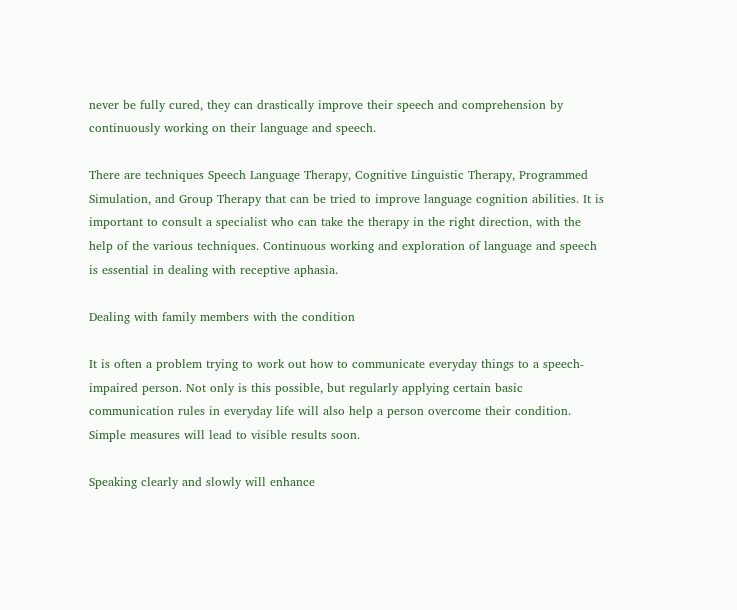never be fully cured, they can drastically improve their speech and comprehension by continuously working on their language and speech.

There are techniques Speech Language Therapy, Cognitive Linguistic Therapy, Programmed Simulation, and Group Therapy that can be tried to improve language cognition abilities. It is important to consult a specialist who can take the therapy in the right direction, with the help of the various techniques. Continuous working and exploration of language and speech is essential in dealing with receptive aphasia.

Dealing with family members with the condition

It is often a problem trying to work out how to communicate everyday things to a speech-impaired person. Not only is this possible, but regularly applying certain basic communication rules in everyday life will also help a person overcome their condition. Simple measures will lead to visible results soon.

Speaking clearly and slowly will enhance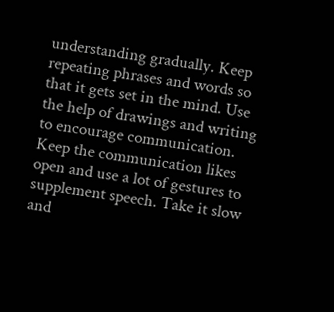understanding gradually. Keep repeating phrases and words so that it gets set in the mind. Use the help of drawings and writing to encourage communication. Keep the communication likes open and use a lot of gestures to supplement speech. Take it slow and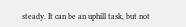steady. It can be an uphill task, but not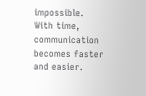impossible. With time, communication becomes faster and easier.